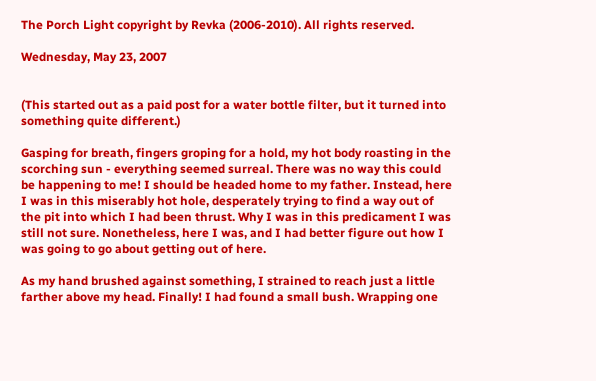The Porch Light copyright by Revka (2006-2010). All rights reserved.

Wednesday, May 23, 2007


(This started out as a paid post for a water bottle filter, but it turned into something quite different.)

Gasping for breath, fingers groping for a hold, my hot body roasting in the scorching sun - everything seemed surreal. There was no way this could be happening to me! I should be headed home to my father. Instead, here I was in this miserably hot hole, desperately trying to find a way out of the pit into which I had been thrust. Why I was in this predicament I was still not sure. Nonetheless, here I was, and I had better figure out how I was going to go about getting out of here.

As my hand brushed against something, I strained to reach just a little farther above my head. Finally! I had found a small bush. Wrapping one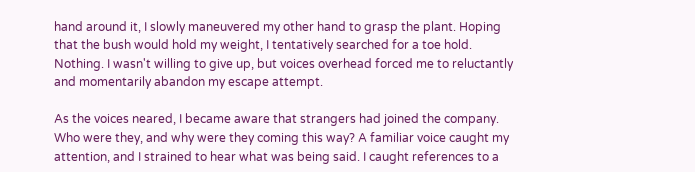hand around it, I slowly maneuvered my other hand to grasp the plant. Hoping that the bush would hold my weight, I tentatively searched for a toe hold. Nothing. I wasn't willing to give up, but voices overhead forced me to reluctantly and momentarily abandon my escape attempt.

As the voices neared, I became aware that strangers had joined the company. Who were they, and why were they coming this way? A familiar voice caught my attention, and I strained to hear what was being said. I caught references to a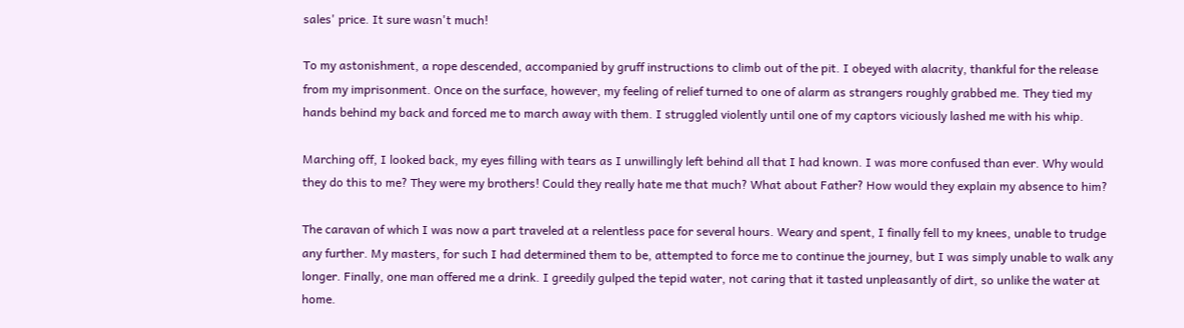sales' price. It sure wasn't much!

To my astonishment, a rope descended, accompanied by gruff instructions to climb out of the pit. I obeyed with alacrity, thankful for the release from my imprisonment. Once on the surface, however, my feeling of relief turned to one of alarm as strangers roughly grabbed me. They tied my hands behind my back and forced me to march away with them. I struggled violently until one of my captors viciously lashed me with his whip.

Marching off, I looked back, my eyes filling with tears as I unwillingly left behind all that I had known. I was more confused than ever. Why would they do this to me? They were my brothers! Could they really hate me that much? What about Father? How would they explain my absence to him?

The caravan of which I was now a part traveled at a relentless pace for several hours. Weary and spent, I finally fell to my knees, unable to trudge any further. My masters, for such I had determined them to be, attempted to force me to continue the journey, but I was simply unable to walk any longer. Finally, one man offered me a drink. I greedily gulped the tepid water, not caring that it tasted unpleasantly of dirt, so unlike the water at home.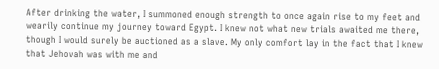After drinking the water, I summoned enough strength to once again rise to my feet and wearily continue my journey toward Egypt. I knew not what new trials awaited me there, though I would surely be auctioned as a slave. My only comfort lay in the fact that I knew that Jehovah was with me and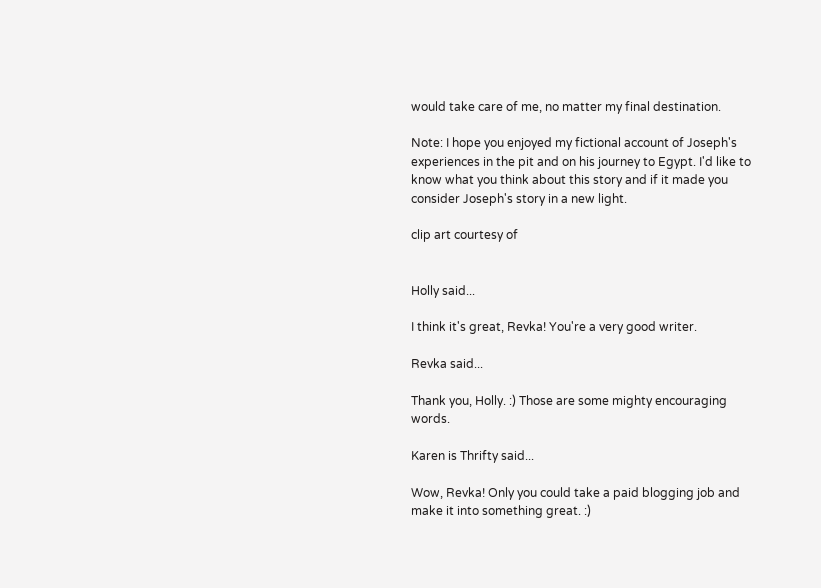would take care of me, no matter my final destination.

Note: I hope you enjoyed my fictional account of Joseph's experiences in the pit and on his journey to Egypt. I'd like to know what you think about this story and if it made you consider Joseph's story in a new light.

clip art courtesy of


Holly said...

I think it's great, Revka! You're a very good writer.

Revka said...

Thank you, Holly. :) Those are some mighty encouraging words.

Karen is Thrifty said...

Wow, Revka! Only you could take a paid blogging job and make it into something great. :)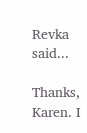Revka said...

Thanks, Karen. I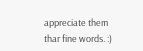appreciate them thar fine words. :)